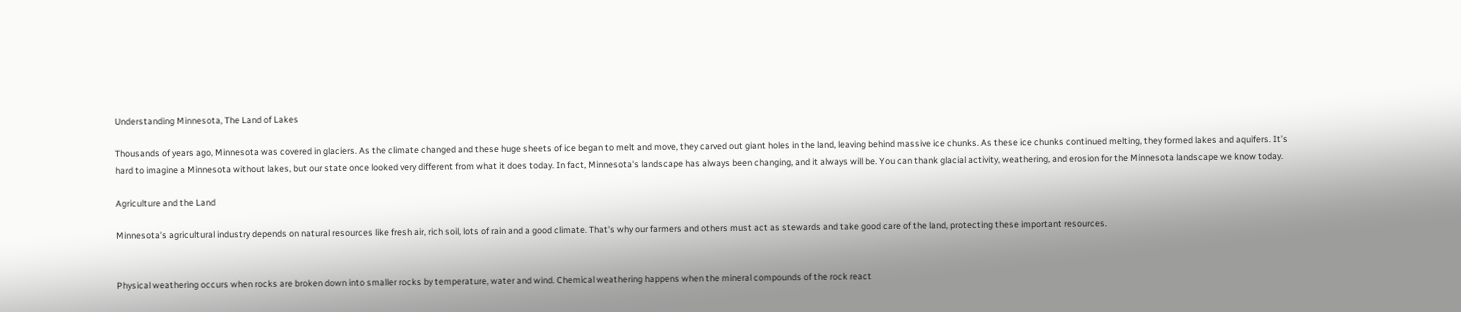Understanding Minnesota, The Land of Lakes

Thousands of years ago, Minnesota was covered in glaciers. As the climate changed and these huge sheets of ice began to melt and move, they carved out giant holes in the land, leaving behind massive ice chunks. As these ice chunks continued melting, they formed lakes and aquifers. It’s hard to imagine a Minnesota without lakes, but our state once looked very different from what it does today. In fact, Minnesota's landscape has always been changing, and it always will be. You can thank glacial activity, weathering, and erosion for the Minnesota landscape we know today.

Agriculture and the Land

Minnesota’s agricultural industry depends on natural resources like fresh air, rich soil, lots of rain and a good climate. That's why our farmers and others must act as stewards and take good care of the land, protecting these important resources.


Physical weathering occurs when rocks are broken down into smaller rocks by temperature, water and wind. Chemical weathering happens when the mineral compounds of the rock react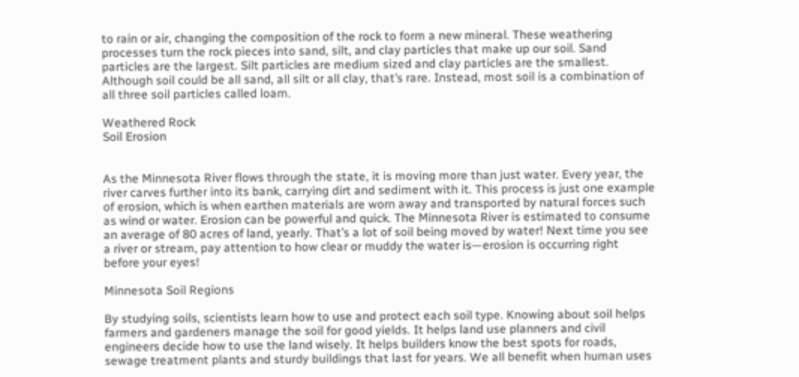to rain or air, changing the composition of the rock to form a new mineral. These weathering processes turn the rock pieces into sand, silt, and clay particles that make up our soil. Sand particles are the largest. Silt particles are medium sized and clay particles are the smallest. Although soil could be all sand, all silt or all clay, that’s rare. Instead, most soil is a combination of all three soil particles called loam.

Weathered Rock
Soil Erosion


As the Minnesota River flows through the state, it is moving more than just water. Every year, the river carves further into its bank, carrying dirt and sediment with it. This process is just one example of erosion, which is when earthen materials are worn away and transported by natural forces such as wind or water. Erosion can be powerful and quick. The Minnesota River is estimated to consume an average of 80 acres of land, yearly. That’s a lot of soil being moved by water! Next time you see a river or stream, pay attention to how clear or muddy the water is—erosion is occurring right before your eyes!

Minnesota Soil Regions

By studying soils, scientists learn how to use and protect each soil type. Knowing about soil helps farmers and gardeners manage the soil for good yields. It helps land use planners and civil engineers decide how to use the land wisely. It helps builders know the best spots for roads, sewage treatment plants and sturdy buildings that last for years. We all benefit when human uses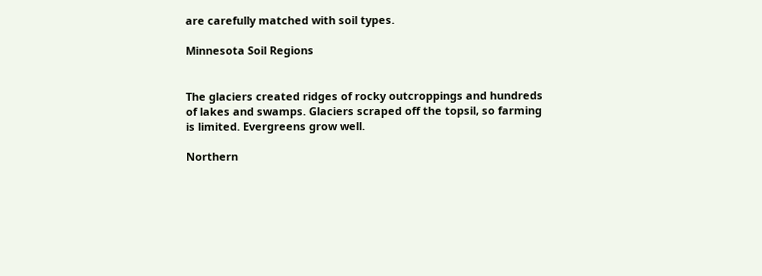are carefully matched with soil types.

Minnesota Soil Regions


The glaciers created ridges of rocky outcroppings and hundreds of lakes and swamps. Glaciers scraped off the topsil, so farming is limited. Evergreens grow well.

Northern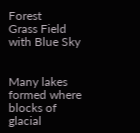Forest
Grass Field with Blue Sky


Many lakes formed where blocks of glacial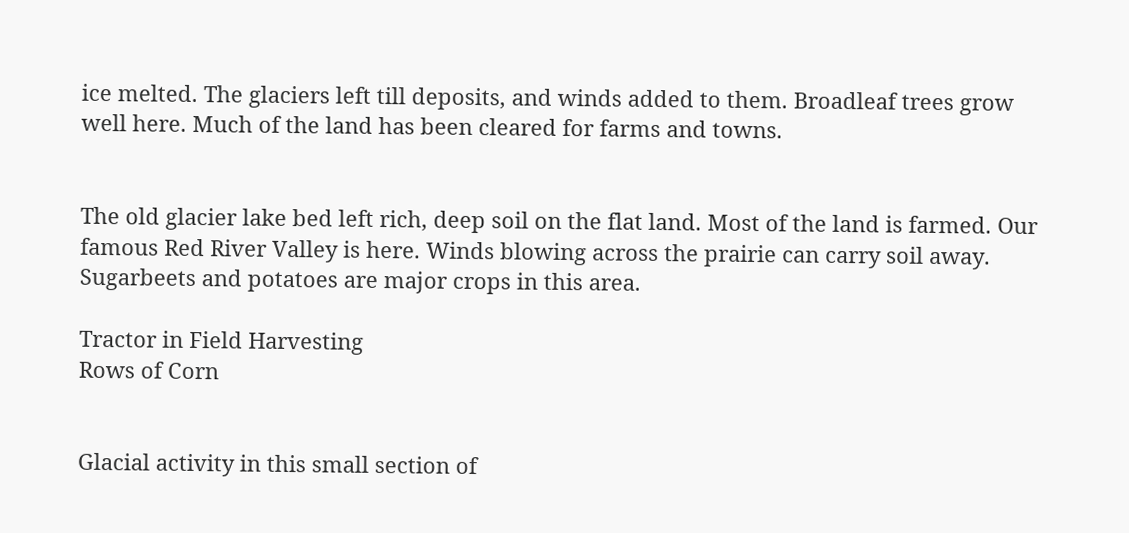ice melted. The glaciers left till deposits, and winds added to them. Broadleaf trees grow well here. Much of the land has been cleared for farms and towns.


The old glacier lake bed left rich, deep soil on the flat land. Most of the land is farmed. Our famous Red River Valley is here. Winds blowing across the prairie can carry soil away. Sugarbeets and potatoes are major crops in this area.

Tractor in Field Harvesting
Rows of Corn


Glacial activity in this small section of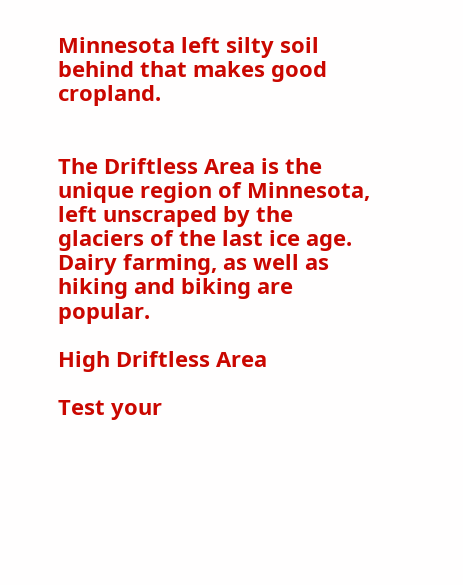Minnesota left silty soil behind that makes good cropland.


The Driftless Area is the unique region of Minnesota, left unscraped by the glaciers of the last ice age. Dairy farming, as well as hiking and biking are popular.

High Driftless Area

Test your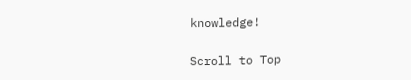knowledge!

Scroll to Top